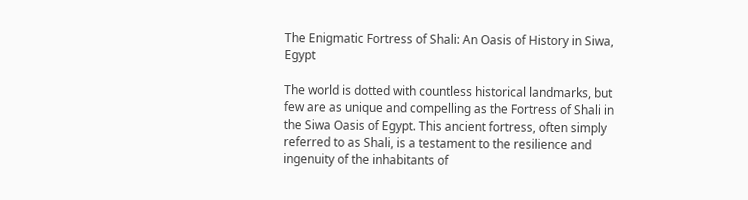The Enigmatic Fortress of Shali: An Oasis of History in Siwa, Egypt

The world is dotted with countless historical landmarks, but few are as unique and compelling as the Fortress of Shali in the Siwa Oasis of Egypt. This ancient fortress, often simply referred to as Shali, is a testament to the resilience and ingenuity of the inhabitants of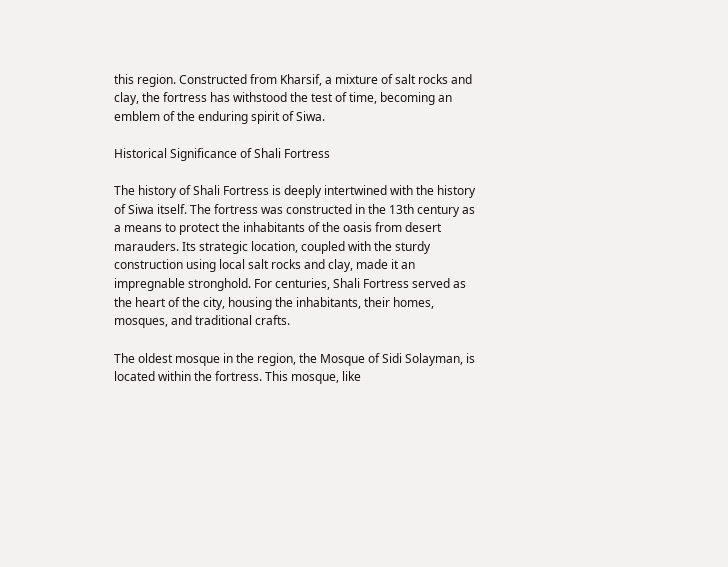this region. Constructed from Kharsif, a mixture of salt rocks and clay, the fortress has withstood the test of time, becoming an emblem of the enduring spirit of Siwa.

Historical Significance of Shali Fortress

The history of Shali Fortress is deeply intertwined with the history of Siwa itself. The fortress was constructed in the 13th century as a means to protect the inhabitants of the oasis from desert marauders. Its strategic location, coupled with the sturdy construction using local salt rocks and clay, made it an impregnable stronghold. For centuries, Shali Fortress served as the heart of the city, housing the inhabitants, their homes, mosques, and traditional crafts.

The oldest mosque in the region, the Mosque of Sidi Solayman, is located within the fortress. This mosque, like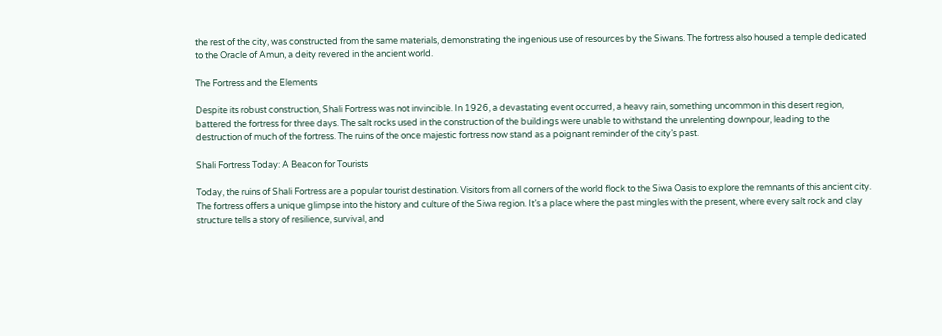the rest of the city, was constructed from the same materials, demonstrating the ingenious use of resources by the Siwans. The fortress also housed a temple dedicated to the Oracle of Amun, a deity revered in the ancient world.

The Fortress and the Elements

Despite its robust construction, Shali Fortress was not invincible. In 1926, a devastating event occurred, a heavy rain, something uncommon in this desert region, battered the fortress for three days. The salt rocks used in the construction of the buildings were unable to withstand the unrelenting downpour, leading to the destruction of much of the fortress. The ruins of the once majestic fortress now stand as a poignant reminder of the city’s past.

Shali Fortress Today: A Beacon for Tourists

Today, the ruins of Shali Fortress are a popular tourist destination. Visitors from all corners of the world flock to the Siwa Oasis to explore the remnants of this ancient city. The fortress offers a unique glimpse into the history and culture of the Siwa region. It’s a place where the past mingles with the present, where every salt rock and clay structure tells a story of resilience, survival, and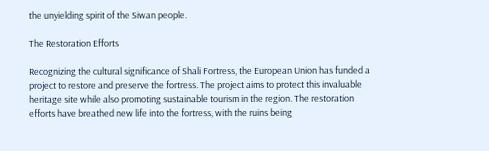the unyielding spirit of the Siwan people.

The Restoration Efforts

Recognizing the cultural significance of Shali Fortress, the European Union has funded a project to restore and preserve the fortress. The project aims to protect this invaluable heritage site while also promoting sustainable tourism in the region. The restoration efforts have breathed new life into the fortress, with the ruins being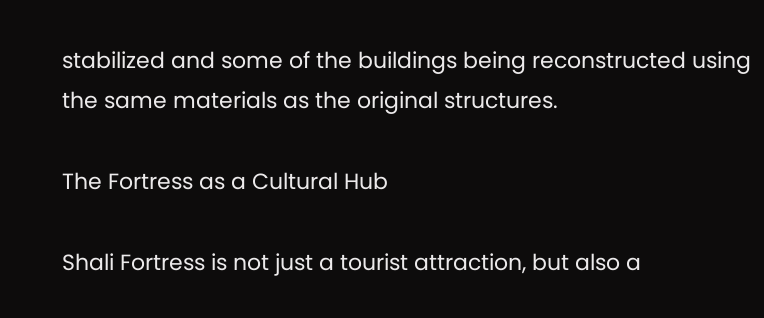stabilized and some of the buildings being reconstructed using the same materials as the original structures.

The Fortress as a Cultural Hub

Shali Fortress is not just a tourist attraction, but also a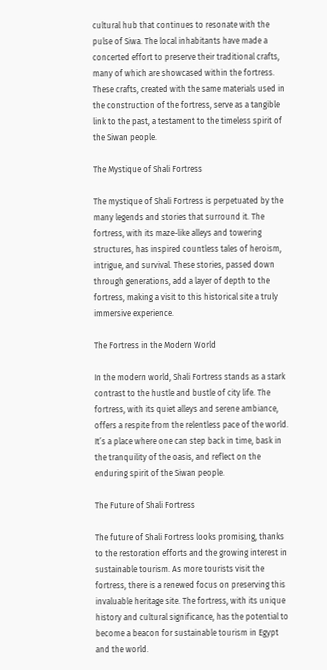cultural hub that continues to resonate with the pulse of Siwa. The local inhabitants have made a concerted effort to preserve their traditional crafts, many of which are showcased within the fortress. These crafts, created with the same materials used in the construction of the fortress, serve as a tangible link to the past, a testament to the timeless spirit of the Siwan people.

The Mystique of Shali Fortress

The mystique of Shali Fortress is perpetuated by the many legends and stories that surround it. The fortress, with its maze-like alleys and towering structures, has inspired countless tales of heroism, intrigue, and survival. These stories, passed down through generations, add a layer of depth to the fortress, making a visit to this historical site a truly immersive experience.

The Fortress in the Modern World

In the modern world, Shali Fortress stands as a stark contrast to the hustle and bustle of city life. The fortress, with its quiet alleys and serene ambiance, offers a respite from the relentless pace of the world. It’s a place where one can step back in time, bask in the tranquility of the oasis, and reflect on the enduring spirit of the Siwan people.

The Future of Shali Fortress

The future of Shali Fortress looks promising, thanks to the restoration efforts and the growing interest in sustainable tourism. As more tourists visit the fortress, there is a renewed focus on preserving this invaluable heritage site. The fortress, with its unique history and cultural significance, has the potential to become a beacon for sustainable tourism in Egypt and the world.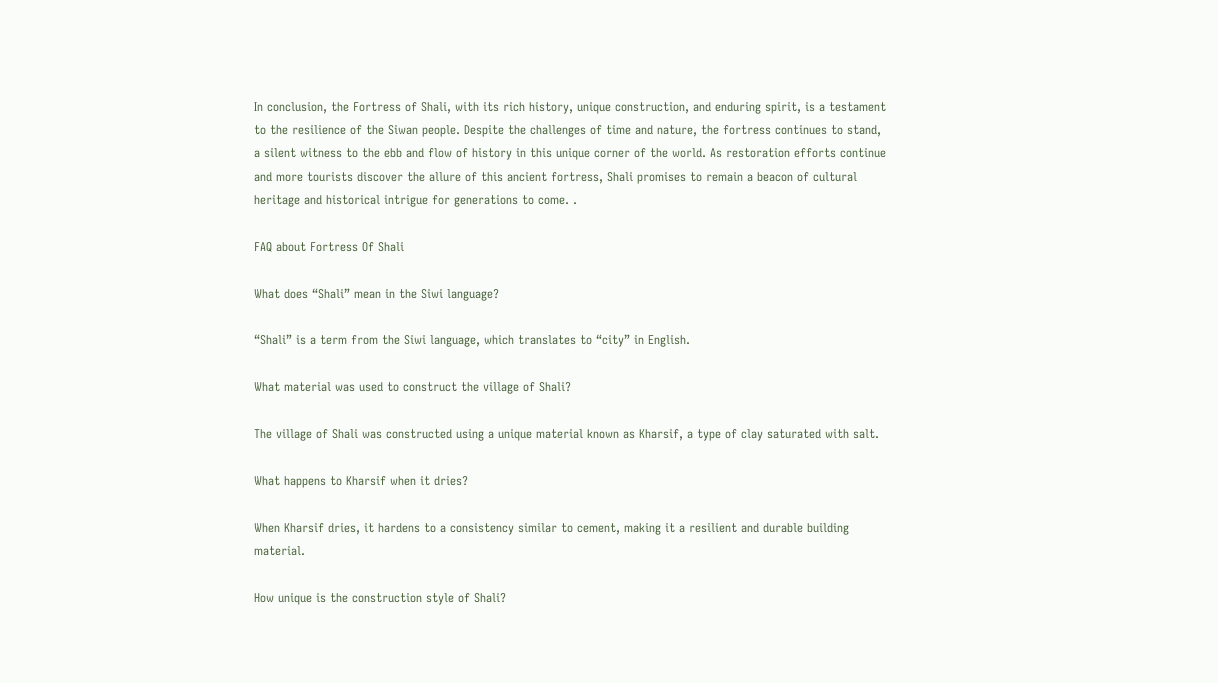In conclusion, the Fortress of Shali, with its rich history, unique construction, and enduring spirit, is a testament to the resilience of the Siwan people. Despite the challenges of time and nature, the fortress continues to stand, a silent witness to the ebb and flow of history in this unique corner of the world. As restoration efforts continue and more tourists discover the allure of this ancient fortress, Shali promises to remain a beacon of cultural heritage and historical intrigue for generations to come. .

FAQ about Fortress Of Shali

What does “Shali” mean in the Siwi language?

“Shali” is a term from the Siwi language, which translates to “city” in English.

What material was used to construct the village of Shali?

The village of Shali was constructed using a unique material known as Kharsif, a type of clay saturated with salt.

What happens to Kharsif when it dries?

When Kharsif dries, it hardens to a consistency similar to cement, making it a resilient and durable building material.

How unique is the construction style of Shali?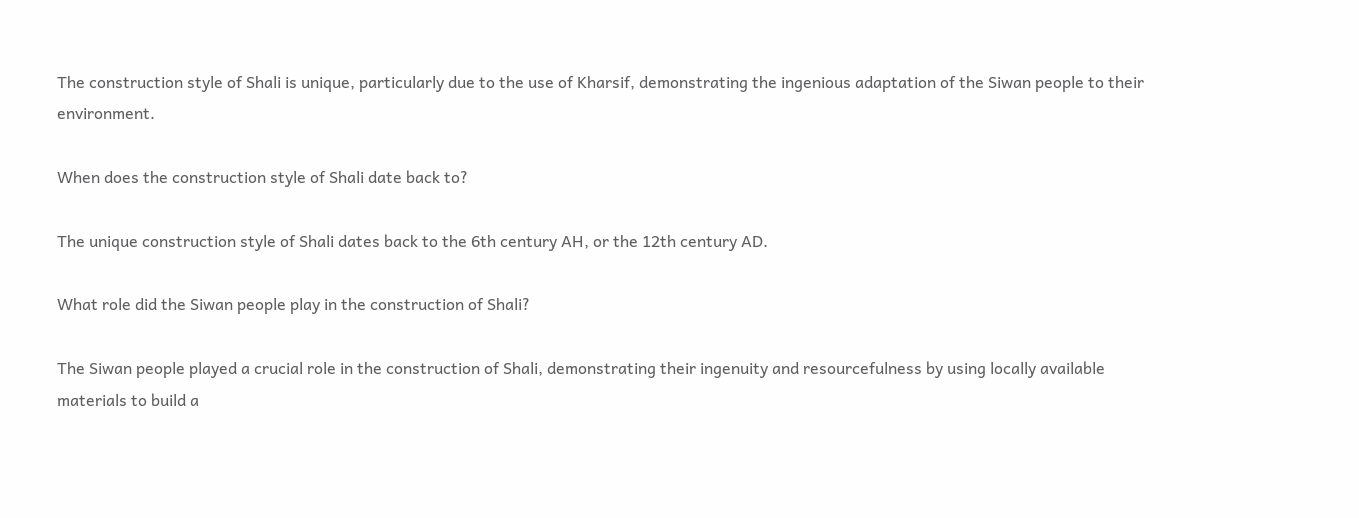The construction style of Shali is unique, particularly due to the use of Kharsif, demonstrating the ingenious adaptation of the Siwan people to their environment.

When does the construction style of Shali date back to?

The unique construction style of Shali dates back to the 6th century AH, or the 12th century AD.

What role did the Siwan people play in the construction of Shali?

The Siwan people played a crucial role in the construction of Shali, demonstrating their ingenuity and resourcefulness by using locally available materials to build a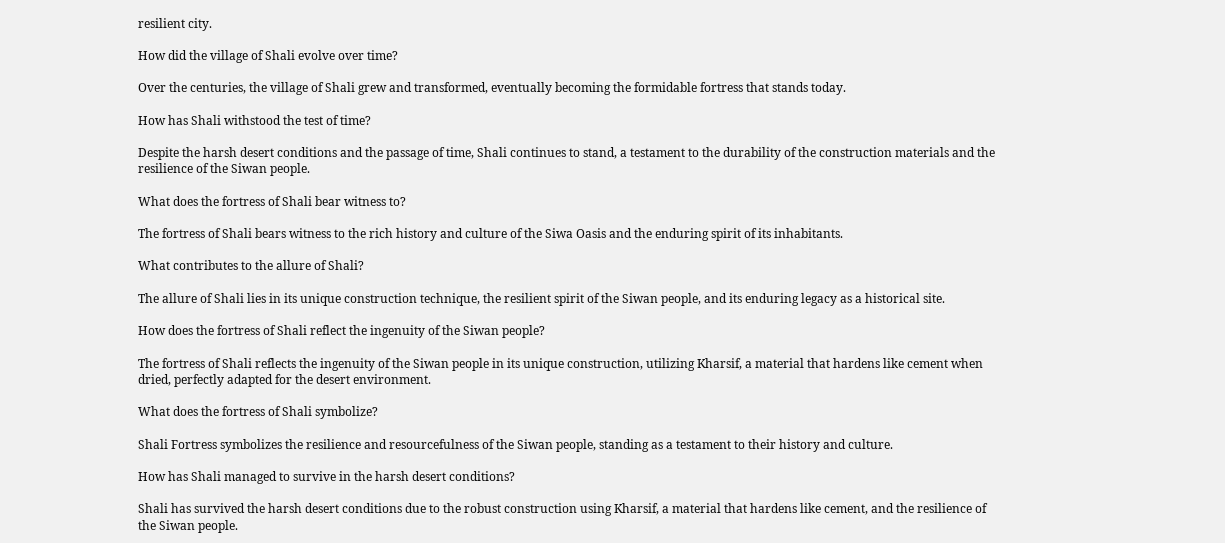resilient city.

How did the village of Shali evolve over time?

Over the centuries, the village of Shali grew and transformed, eventually becoming the formidable fortress that stands today.

How has Shali withstood the test of time?

Despite the harsh desert conditions and the passage of time, Shali continues to stand, a testament to the durability of the construction materials and the resilience of the Siwan people.

What does the fortress of Shali bear witness to?

The fortress of Shali bears witness to the rich history and culture of the Siwa Oasis and the enduring spirit of its inhabitants.

What contributes to the allure of Shali?

The allure of Shali lies in its unique construction technique, the resilient spirit of the Siwan people, and its enduring legacy as a historical site.

How does the fortress of Shali reflect the ingenuity of the Siwan people?

The fortress of Shali reflects the ingenuity of the Siwan people in its unique construction, utilizing Kharsif, a material that hardens like cement when dried, perfectly adapted for the desert environment.

What does the fortress of Shali symbolize?

Shali Fortress symbolizes the resilience and resourcefulness of the Siwan people, standing as a testament to their history and culture.

How has Shali managed to survive in the harsh desert conditions?

Shali has survived the harsh desert conditions due to the robust construction using Kharsif, a material that hardens like cement, and the resilience of the Siwan people.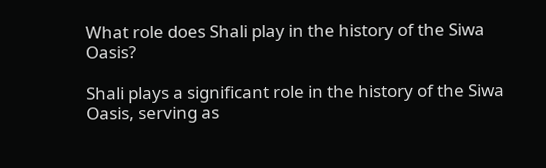What role does Shali play in the history of the Siwa Oasis?

Shali plays a significant role in the history of the Siwa Oasis, serving as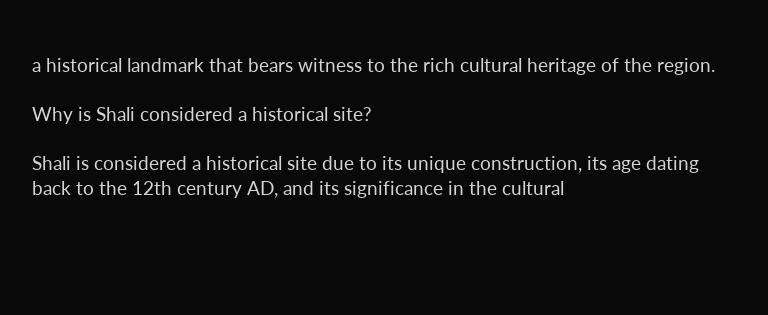a historical landmark that bears witness to the rich cultural heritage of the region.

Why is Shali considered a historical site?

Shali is considered a historical site due to its unique construction, its age dating back to the 12th century AD, and its significance in the cultural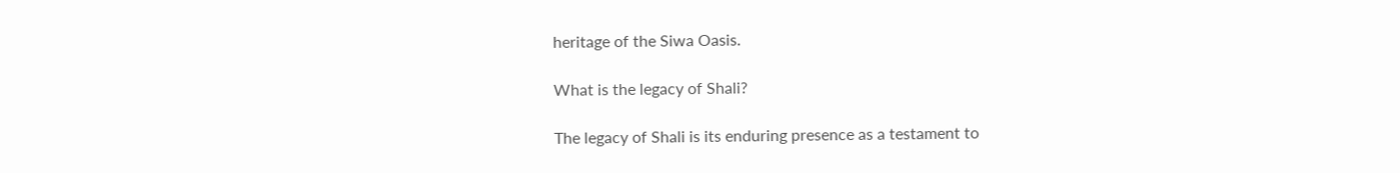heritage of the Siwa Oasis.

What is the legacy of Shali?

The legacy of Shali is its enduring presence as a testament to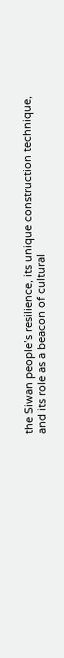the Siwan people’s resilience, its unique construction technique, and its role as a beacon of cultural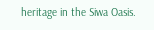heritage in the Siwa Oasis.